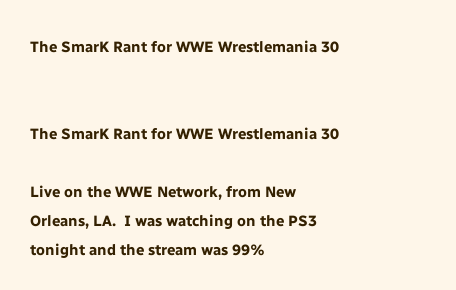The SmarK Rant for WWE Wrestlemania 30


The SmarK Rant for WWE Wrestlemania 30

Live on the WWE Network, from New Orleans, LA.  I was watching on the PS3 tonight and the stream was 99%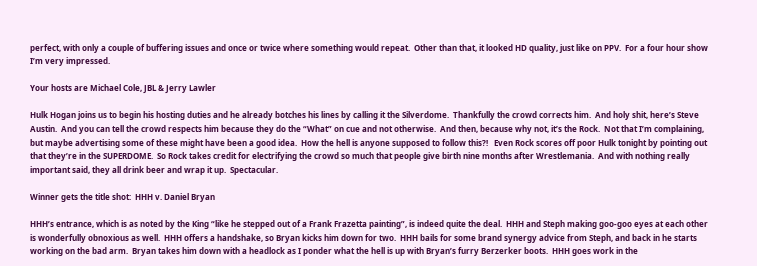perfect, with only a couple of buffering issues and once or twice where something would repeat.  Other than that, it looked HD quality, just like on PPV.  For a four hour show I’m very impressed.

Your hosts are Michael Cole, JBL & Jerry Lawler

Hulk Hogan joins us to begin his hosting duties and he already botches his lines by calling it the Silverdome.  Thankfully the crowd corrects him.  And holy shit, here’s Steve Austin.  And you can tell the crowd respects him because they do the “What” on cue and not otherwise.  And then, because why not, it’s the Rock.  Not that I’m complaining, but maybe advertising some of these might have been a good idea.  How the hell is anyone supposed to follow this?!   Even Rock scores off poor Hulk tonight by pointing out that they’re in the SUPERDOME.  So Rock takes credit for electrifying the crowd so much that people give birth nine months after Wrestlemania.  And with nothing really important said, they all drink beer and wrap it up.  Spectacular.

Winner gets the title shot:  HHH v. Daniel Bryan

HHH’s entrance, which is as noted by the King “like he stepped out of a Frank Frazetta painting”, is indeed quite the deal.  HHH and Steph making goo-goo eyes at each other is wonderfully obnoxious as well.  HHH offers a handshake, so Bryan kicks him down for two.  HHH bails for some brand synergy advice from Steph, and back in he starts working on the bad arm.  Bryan takes him down with a headlock as I ponder what the hell is up with Bryan’s furry Berzerker boots.  HHH goes work in the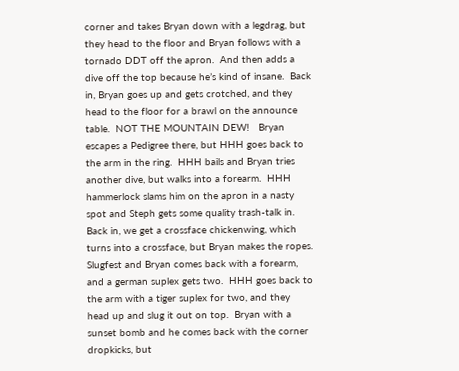corner and takes Bryan down with a legdrag, but they head to the floor and Bryan follows with a tornado DDT off the apron.  And then adds a dive off the top because he’s kind of insane.  Back in, Bryan goes up and gets crotched, and they head to the floor for a brawl on the announce table.  NOT THE MOUNTAIN DEW!   Bryan escapes a Pedigree there, but HHH goes back to the arm in the ring.  HHH bails and Bryan tries another dive, but walks into a forearm.  HHH hammerlock slams him on the apron in a nasty spot and Steph gets some quality trash-talk in.  Back in, we get a crossface chickenwing, which turns into a crossface, but Bryan makes the ropes.  Slugfest and Bryan comes back with a forearm, and a german suplex gets two.  HHH goes back to the arm with a tiger suplex for two, and they head up and slug it out on top.  Bryan with a sunset bomb and he comes back with the corner dropkicks, but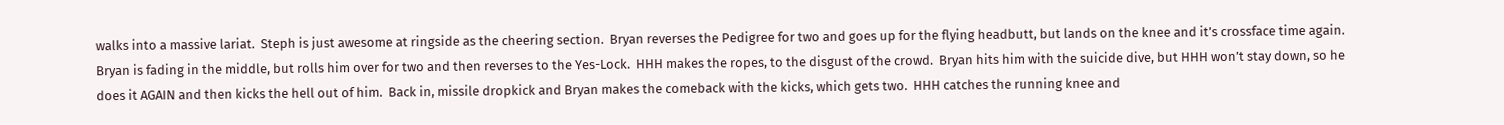walks into a massive lariat.  Steph is just awesome at ringside as the cheering section.  Bryan reverses the Pedigree for two and goes up for the flying headbutt, but lands on the knee and it’s crossface time again.  Bryan is fading in the middle, but rolls him over for two and then reverses to the Yes-Lock.  HHH makes the ropes, to the disgust of the crowd.  Bryan hits him with the suicide dive, but HHH won’t stay down, so he does it AGAIN and then kicks the hell out of him.  Back in, missile dropkick and Bryan makes the comeback with the kicks, which gets two.  HHH catches the running knee and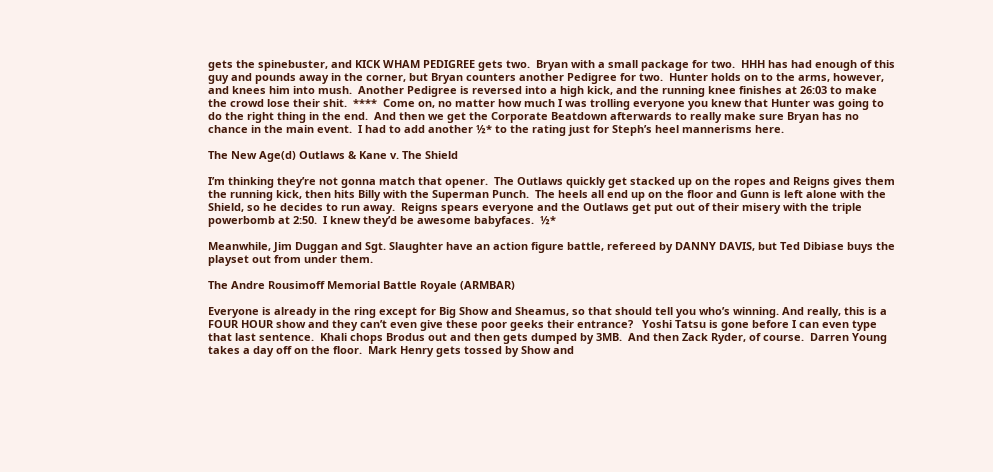gets the spinebuster, and KICK WHAM PEDIGREE gets two.  Bryan with a small package for two.  HHH has had enough of this guy and pounds away in the corner, but Bryan counters another Pedigree for two.  Hunter holds on to the arms, however, and knees him into mush.  Another Pedigree is reversed into a high kick, and the running knee finishes at 26:03 to make the crowd lose their shit.  ****  Come on, no matter how much I was trolling everyone you knew that Hunter was going to do the right thing in the end.  And then we get the Corporate Beatdown afterwards to really make sure Bryan has no chance in the main event.  I had to add another ½* to the rating just for Steph’s heel mannerisms here.

The New Age(d) Outlaws & Kane v. The Shield

I’m thinking they’re not gonna match that opener.  The Outlaws quickly get stacked up on the ropes and Reigns gives them the running kick, then hits Billy with the Superman Punch.  The heels all end up on the floor and Gunn is left alone with the Shield, so he decides to run away.  Reigns spears everyone and the Outlaws get put out of their misery with the triple powerbomb at 2:50.  I knew they’d be awesome babyfaces.  ½*

Meanwhile, Jim Duggan and Sgt. Slaughter have an action figure battle, refereed by DANNY DAVIS, but Ted Dibiase buys the playset out from under them.

The Andre Rousimoff Memorial Battle Royale (ARMBAR)

Everyone is already in the ring except for Big Show and Sheamus, so that should tell you who’s winning. And really, this is a FOUR HOUR show and they can’t even give these poor geeks their entrance?   Yoshi Tatsu is gone before I can even type that last sentence.  Khali chops Brodus out and then gets dumped by 3MB.  And then Zack Ryder, of course.  Darren Young takes a day off on the floor.  Mark Henry gets tossed by Show and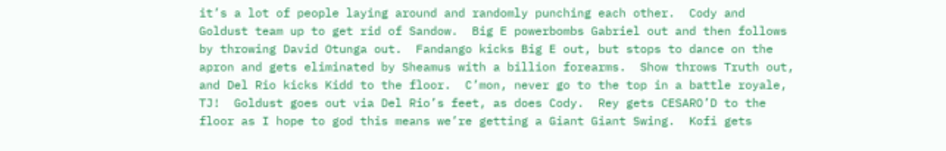it’s a lot of people laying around and randomly punching each other.  Cody and Goldust team up to get rid of Sandow.  Big E powerbombs Gabriel out and then follows by throwing David Otunga out.  Fandango kicks Big E out, but stops to dance on the apron and gets eliminated by Sheamus with a billion forearms.  Show throws Truth out, and Del Rio kicks Kidd to the floor.  C’mon, never go to the top in a battle royale, TJ!  Goldust goes out via Del Rio’s feet, as does Cody.  Rey gets CESARO’D to the floor as I hope to god this means we’re getting a Giant Giant Swing.  Kofi gets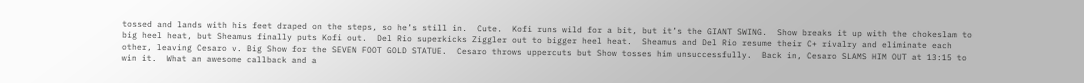tossed and lands with his feet draped on the steps, so he’s still in.  Cute.  Kofi runs wild for a bit, but it’s the GIANT SWING.  Show breaks it up with the chokeslam to big heel heat, but Sheamus finally puts Kofi out.  Del Rio superkicks Ziggler out to bigger heel heat.  Sheamus and Del Rio resume their C+ rivalry and eliminate each other, leaving Cesaro v. Big Show for the SEVEN FOOT GOLD STATUE.  Cesaro throws uppercuts but Show tosses him unsuccessfully.  Back in, Cesaro SLAMS HIM OUT at 13:15 to win it.  What an awesome callback and a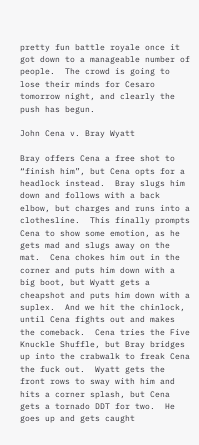pretty fun battle royale once it got down to a manageable number of people.  The crowd is going to lose their minds for Cesaro tomorrow night, and clearly the push has begun.

John Cena v. Bray Wyatt

Bray offers Cena a free shot to “finish him”, but Cena opts for a headlock instead.  Bray slugs him down and follows with a back elbow, but charges and runs into a clothesline.  This finally prompts Cena to show some emotion, as he gets mad and slugs away on the mat.  Cena chokes him out in the corner and puts him down with a big boot, but Wyatt gets a cheapshot and puts him down with a suplex.  And we hit the chinlock, until Cena fights out and makes the comeback.  Cena tries the Five Knuckle Shuffle, but Bray bridges up into the crabwalk to freak Cena the fuck out.  Wyatt gets the front rows to sway with him and hits a corner splash, but Cena gets a tornado DDT for two.  He goes up and gets caught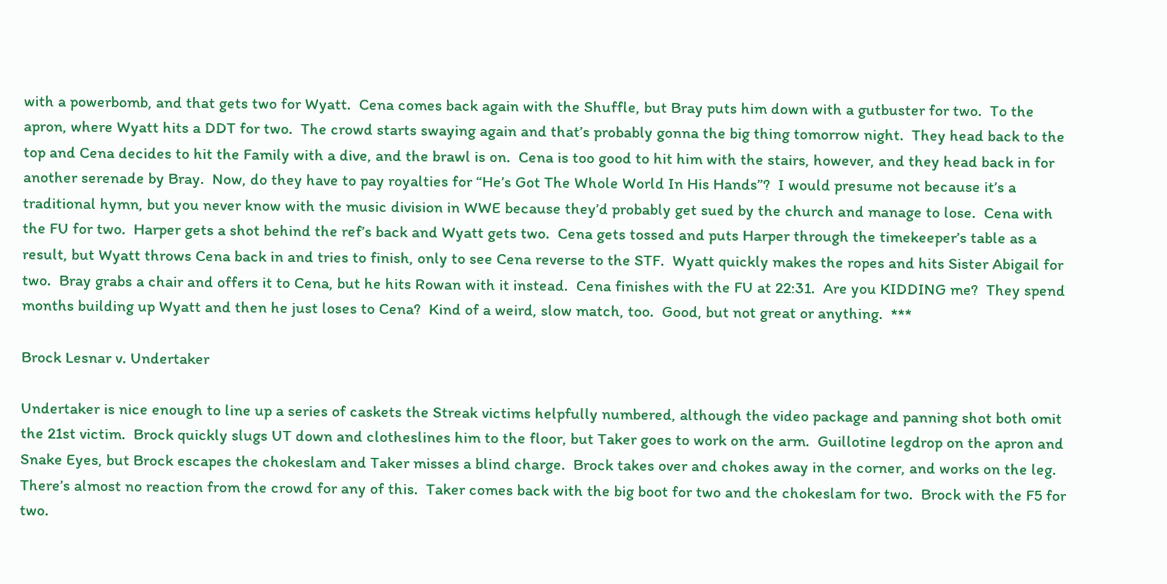with a powerbomb, and that gets two for Wyatt.  Cena comes back again with the Shuffle, but Bray puts him down with a gutbuster for two.  To the apron, where Wyatt hits a DDT for two.  The crowd starts swaying again and that’s probably gonna the big thing tomorrow night.  They head back to the top and Cena decides to hit the Family with a dive, and the brawl is on.  Cena is too good to hit him with the stairs, however, and they head back in for another serenade by Bray.  Now, do they have to pay royalties for “He’s Got The Whole World In His Hands”?  I would presume not because it’s a traditional hymn, but you never know with the music division in WWE because they’d probably get sued by the church and manage to lose.  Cena with the FU for two.  Harper gets a shot behind the ref’s back and Wyatt gets two.  Cena gets tossed and puts Harper through the timekeeper’s table as a result, but Wyatt throws Cena back in and tries to finish, only to see Cena reverse to the STF.  Wyatt quickly makes the ropes and hits Sister Abigail for two.  Bray grabs a chair and offers it to Cena, but he hits Rowan with it instead.  Cena finishes with the FU at 22:31.  Are you KIDDING me?  They spend months building up Wyatt and then he just loses to Cena?  Kind of a weird, slow match, too.  Good, but not great or anything.  ***

Brock Lesnar v. Undertaker

Undertaker is nice enough to line up a series of caskets the Streak victims helpfully numbered, although the video package and panning shot both omit the 21st victim.  Brock quickly slugs UT down and clotheslines him to the floor, but Taker goes to work on the arm.  Guillotine legdrop on the apron and Snake Eyes, but Brock escapes the chokeslam and Taker misses a blind charge.  Brock takes over and chokes away in the corner, and works on the leg.  There’s almost no reaction from the crowd for any of this.  Taker comes back with the big boot for two and the chokeslam for two.  Brock with the F5 for two.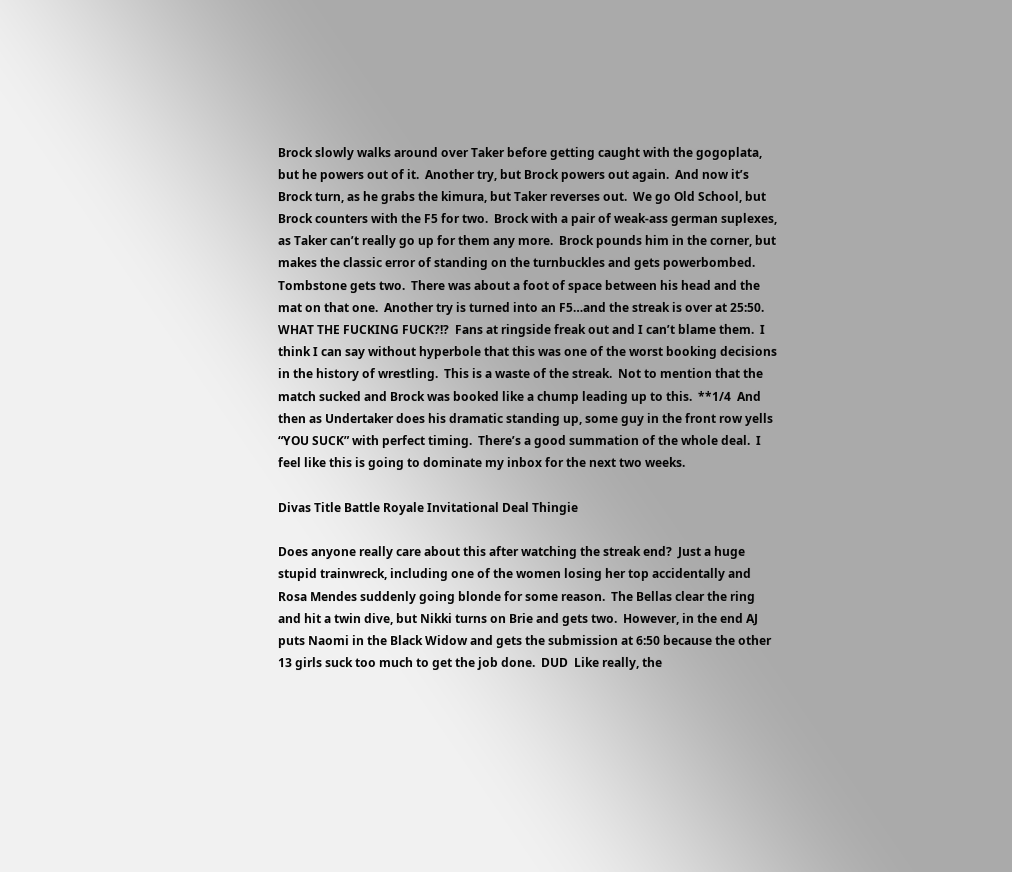Brock slowly walks around over Taker before getting caught with the gogoplata, but he powers out of it.  Another try, but Brock powers out again.  And now it’s Brock turn, as he grabs the kimura, but Taker reverses out.  We go Old School, but Brock counters with the F5 for two.  Brock with a pair of weak-ass german suplexes, as Taker can’t really go up for them any more.  Brock pounds him in the corner, but makes the classic error of standing on the turnbuckles and gets powerbombed.  Tombstone gets two.  There was about a foot of space between his head and the mat on that one.  Another try is turned into an F5…and the streak is over at 25:50.  WHAT THE FUCKING FUCK?!?  Fans at ringside freak out and I can’t blame them.  I think I can say without hyperbole that this was one of the worst booking decisions in the history of wrestling.  This is a waste of the streak.  Not to mention that the match sucked and Brock was booked like a chump leading up to this.  **1/4  And then as Undertaker does his dramatic standing up, some guy in the front row yells “YOU SUCK” with perfect timing.  There’s a good summation of the whole deal.  I feel like this is going to dominate my inbox for the next two weeks.

Divas Title Battle Royale Invitational Deal Thingie

Does anyone really care about this after watching the streak end?  Just a huge stupid trainwreck, including one of the women losing her top accidentally and Rosa Mendes suddenly going blonde for some reason.  The Bellas clear the ring and hit a twin dive, but Nikki turns on Brie and gets two.  However, in the end AJ puts Naomi in the Black Widow and gets the submission at 6:50 because the other 13 girls suck too much to get the job done.  DUD  Like really, the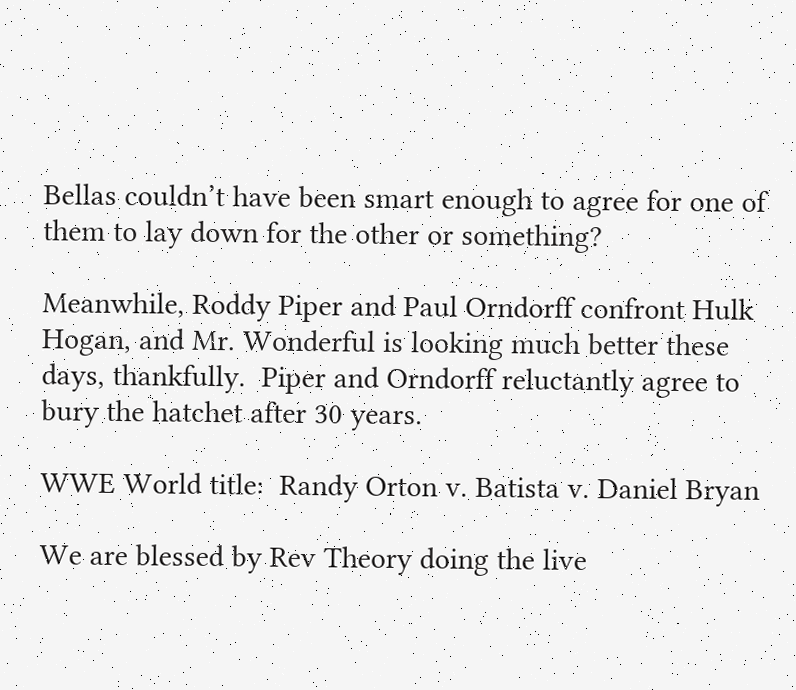Bellas couldn’t have been smart enough to agree for one of them to lay down for the other or something?

Meanwhile, Roddy Piper and Paul Orndorff confront Hulk Hogan, and Mr. Wonderful is looking much better these days, thankfully.  Piper and Orndorff reluctantly agree to bury the hatchet after 30 years.

WWE World title:  Randy Orton v. Batista v. Daniel Bryan

We are blessed by Rev Theory doing the live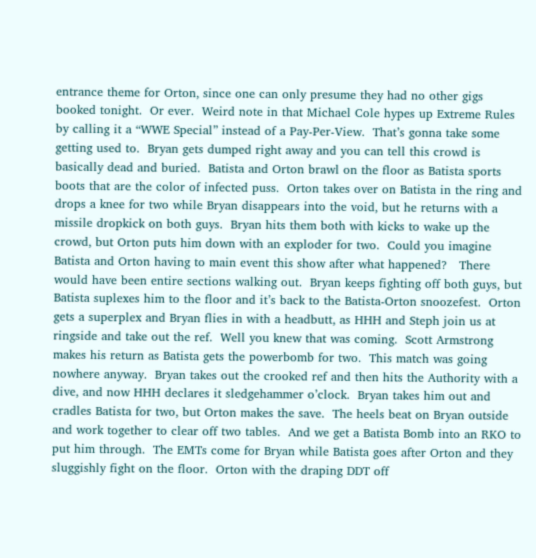entrance theme for Orton, since one can only presume they had no other gigs booked tonight.  Or ever.  Weird note in that Michael Cole hypes up Extreme Rules by calling it a “WWE Special” instead of a Pay-Per-View.  That’s gonna take some getting used to.  Bryan gets dumped right away and you can tell this crowd is basically dead and buried.  Batista and Orton brawl on the floor as Batista sports boots that are the color of infected puss.  Orton takes over on Batista in the ring and drops a knee for two while Bryan disappears into the void, but he returns with a missile dropkick on both guys.  Bryan hits them both with kicks to wake up the crowd, but Orton puts him down with an exploder for two.  Could you imagine Batista and Orton having to main event this show after what happened?   There would have been entire sections walking out.  Bryan keeps fighting off both guys, but Batista suplexes him to the floor and it’s back to the Batista-Orton snoozefest.  Orton gets a superplex and Bryan flies in with a headbutt, as HHH and Steph join us at ringside and take out the ref.  Well you knew that was coming.  Scott Armstrong makes his return as Batista gets the powerbomb for two.  This match was going nowhere anyway.  Bryan takes out the crooked ref and then hits the Authority with a dive, and now HHH declares it sledgehammer o’clock.  Bryan takes him out and cradles Batista for two, but Orton makes the save.  The heels beat on Bryan outside and work together to clear off two tables.  And we get a Batista Bomb into an RKO to put him through.  The EMTs come for Bryan while Batista goes after Orton and they sluggishly fight on the floor.  Orton with the draping DDT off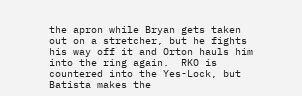the apron while Bryan gets taken out on a stretcher, but he fights his way off it and Orton hauls him into the ring again.  RKO is countered into the Yes-Lock, but Batista makes the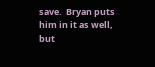save.  Bryan puts him in it as well, but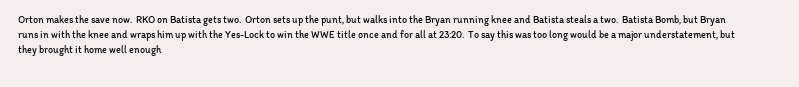Orton makes the save now.  RKO on Batista gets two.  Orton sets up the punt, but walks into the Bryan running knee and Batista steals a two.  Batista Bomb, but Bryan runs in with the knee and wraps him up with the Yes-Lock to win the WWE title once and for all at 23:20.  To say this was too long would be a major understatement, but they brought it home well enough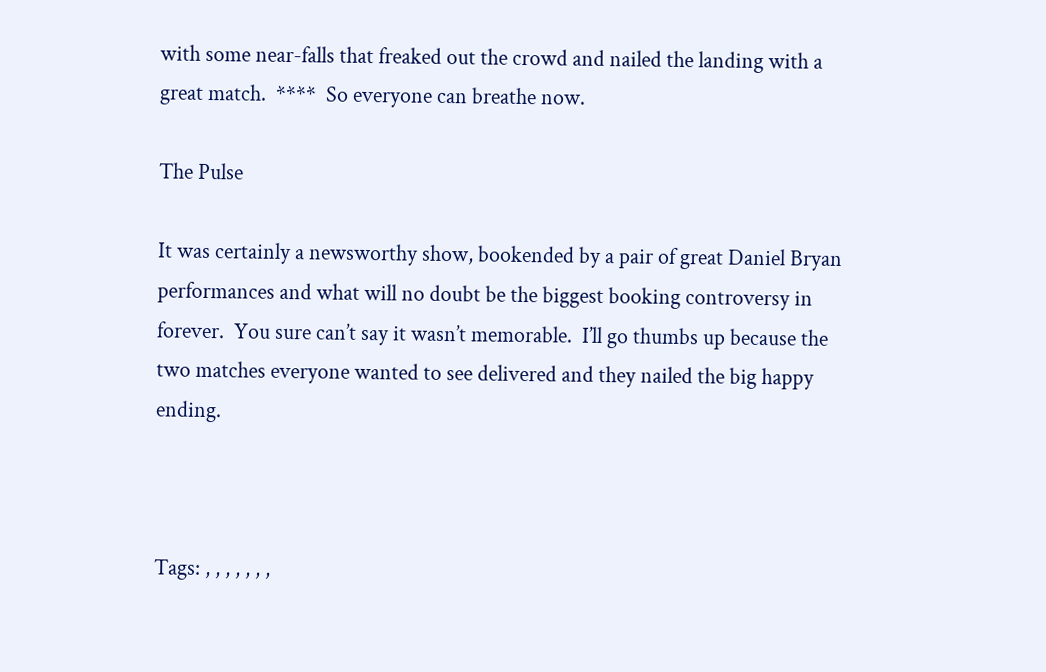with some near-falls that freaked out the crowd and nailed the landing with a great match.  ****  So everyone can breathe now.

The Pulse

It was certainly a newsworthy show, bookended by a pair of great Daniel Bryan performances and what will no doubt be the biggest booking controversy in forever.  You sure can’t say it wasn’t memorable.  I’ll go thumbs up because the two matches everyone wanted to see delivered and they nailed the big happy ending.



Tags: , , , , , , ,